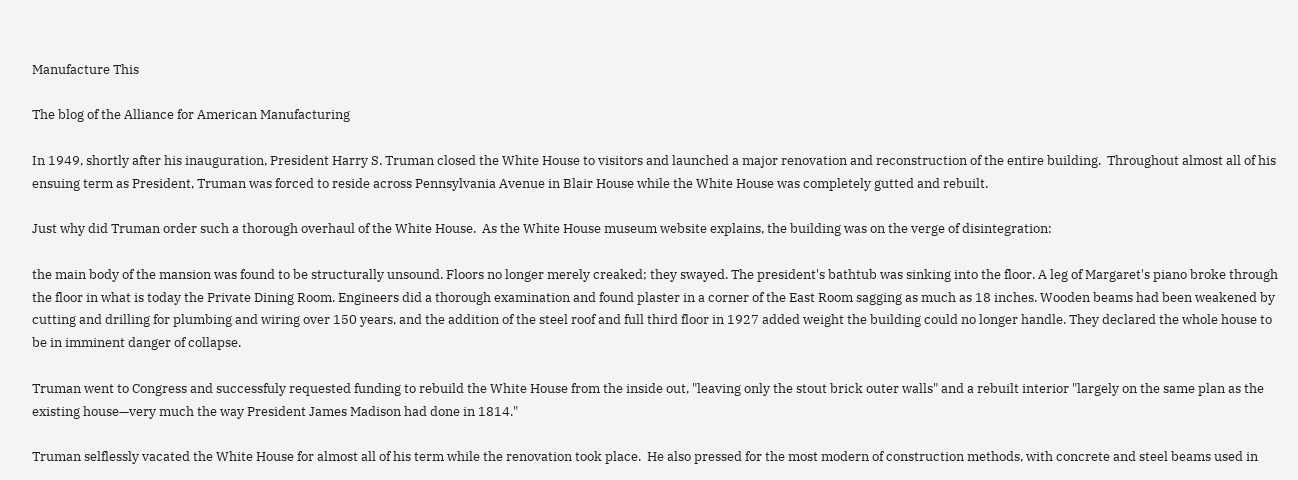Manufacture This

The blog of the Alliance for American Manufacturing

In 1949, shortly after his inauguration, President Harry S. Truman closed the White House to visitors and launched a major renovation and reconstruction of the entire building.  Throughout almost all of his ensuing term as President, Truman was forced to reside across Pennsylvania Avenue in Blair House while the White House was completely gutted and rebuilt.

Just why did Truman order such a thorough overhaul of the White House.  As the White House museum website explains, the building was on the verge of disintegration:

the main body of the mansion was found to be structurally unsound. Floors no longer merely creaked; they swayed. The president's bathtub was sinking into the floor. A leg of Margaret's piano broke through the floor in what is today the Private Dining Room. Engineers did a thorough examination and found plaster in a corner of the East Room sagging as much as 18 inches. Wooden beams had been weakened by cutting and drilling for plumbing and wiring over 150 years, and the addition of the steel roof and full third floor in 1927 added weight the building could no longer handle. They declared the whole house to be in imminent danger of collapse.

Truman went to Congress and successfuly requested funding to rebuild the White House from the inside out, "leaving only the stout brick outer walls" and a rebuilt interior "largely on the same plan as the existing house—very much the way President James Madison had done in 1814."

Truman selflessly vacated the White House for almost all of his term while the renovation took place.  He also pressed for the most modern of construction methods, with concrete and steel beams used in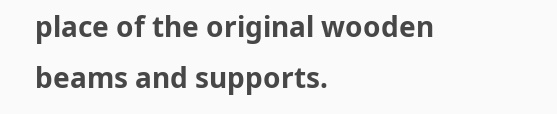place of the original wooden beams and supports.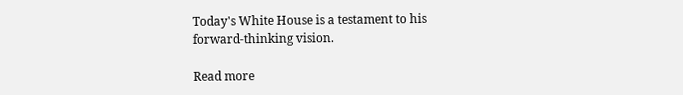Today's White House is a testament to his forward-thinking vision.

Read more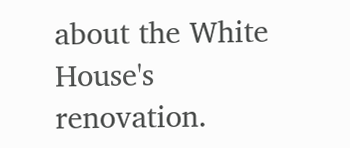about the White House's renovation.